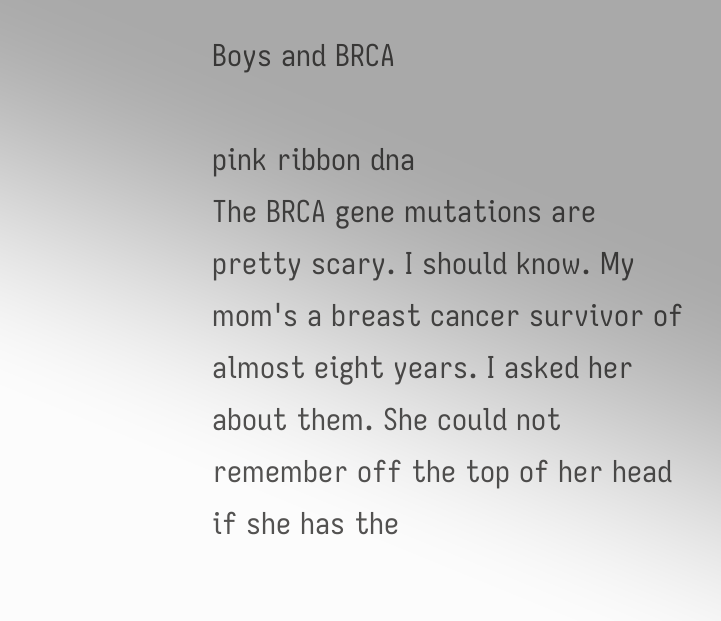Boys and BRCA

pink ribbon dna
The BRCA gene mutations are pretty scary. I should know. My mom's a breast cancer survivor of almost eight years. I asked her about them. She could not remember off the top of her head if she has the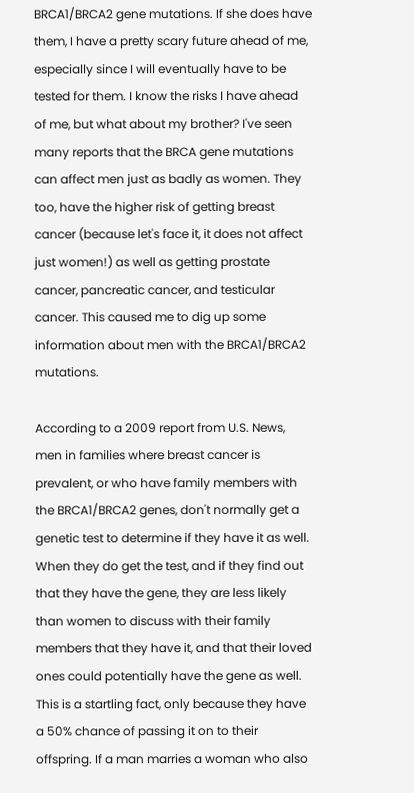BRCA1/BRCA2 gene mutations. If she does have them, I have a pretty scary future ahead of me, especially since I will eventually have to be tested for them. I know the risks I have ahead of me, but what about my brother? I've seen many reports that the BRCA gene mutations can affect men just as badly as women. They too, have the higher risk of getting breast cancer (because let's face it, it does not affect just women!) as well as getting prostate cancer, pancreatic cancer, and testicular cancer. This caused me to dig up some information about men with the BRCA1/BRCA2 mutations.

According to a 2009 report from U.S. News, men in families where breast cancer is prevalent, or who have family members with the BRCA1/BRCA2 genes, don't normally get a genetic test to determine if they have it as well. When they do get the test, and if they find out that they have the gene, they are less likely than women to discuss with their family members that they have it, and that their loved ones could potentially have the gene as well. This is a startling fact, only because they have a 50% chance of passing it on to their offspring. If a man marries a woman who also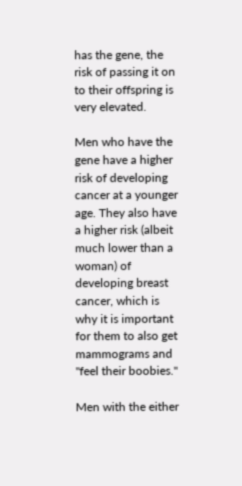has the gene, the risk of passing it on to their offspring is very elevated.

Men who have the gene have a higher risk of developing cancer at a younger age. They also have a higher risk (albeit much lower than a woman) of developing breast cancer, which is why it is important for them to also get mammograms and "feel their boobies."

Men with the either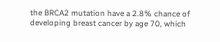the BRCA2 mutation have a 2.8% chance of developing breast cancer by age 70, which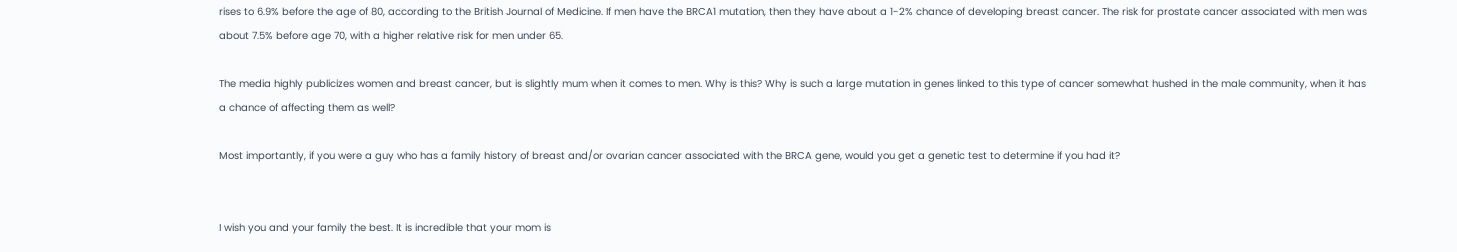rises to 6.9% before the age of 80, according to the British Journal of Medicine. If men have the BRCA1 mutation, then they have about a 1-2% chance of developing breast cancer. The risk for prostate cancer associated with men was about 7.5% before age 70, with a higher relative risk for men under 65.

The media highly publicizes women and breast cancer, but is slightly mum when it comes to men. Why is this? Why is such a large mutation in genes linked to this type of cancer somewhat hushed in the male community, when it has a chance of affecting them as well?

Most importantly, if you were a guy who has a family history of breast and/or ovarian cancer associated with the BRCA gene, would you get a genetic test to determine if you had it?


I wish you and your family the best. It is incredible that your mom is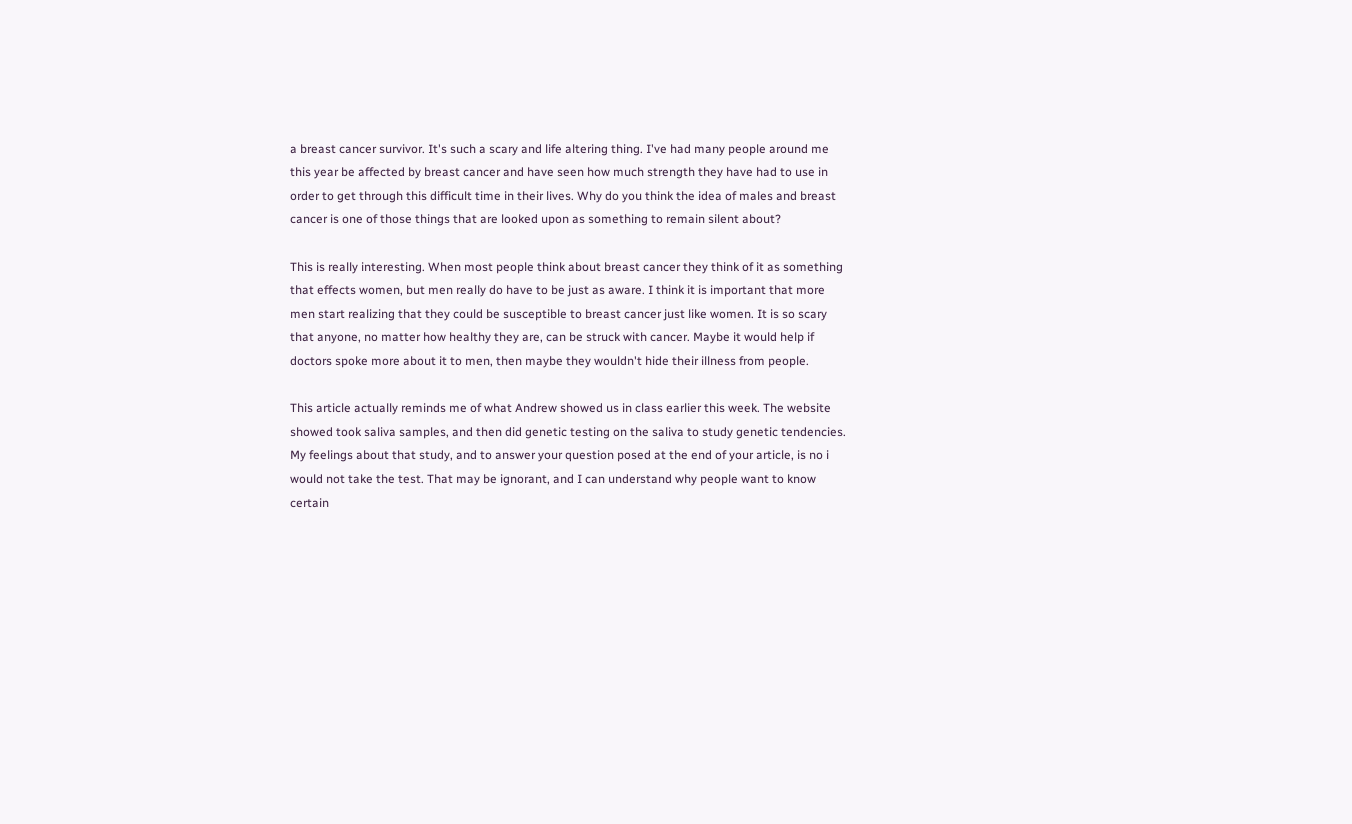a breast cancer survivor. It's such a scary and life altering thing. I've had many people around me this year be affected by breast cancer and have seen how much strength they have had to use in order to get through this difficult time in their lives. Why do you think the idea of males and breast cancer is one of those things that are looked upon as something to remain silent about?

This is really interesting. When most people think about breast cancer they think of it as something that effects women, but men really do have to be just as aware. I think it is important that more men start realizing that they could be susceptible to breast cancer just like women. It is so scary that anyone, no matter how healthy they are, can be struck with cancer. Maybe it would help if doctors spoke more about it to men, then maybe they wouldn't hide their illness from people.

This article actually reminds me of what Andrew showed us in class earlier this week. The website showed took saliva samples, and then did genetic testing on the saliva to study genetic tendencies. My feelings about that study, and to answer your question posed at the end of your article, is no i would not take the test. That may be ignorant, and I can understand why people want to know certain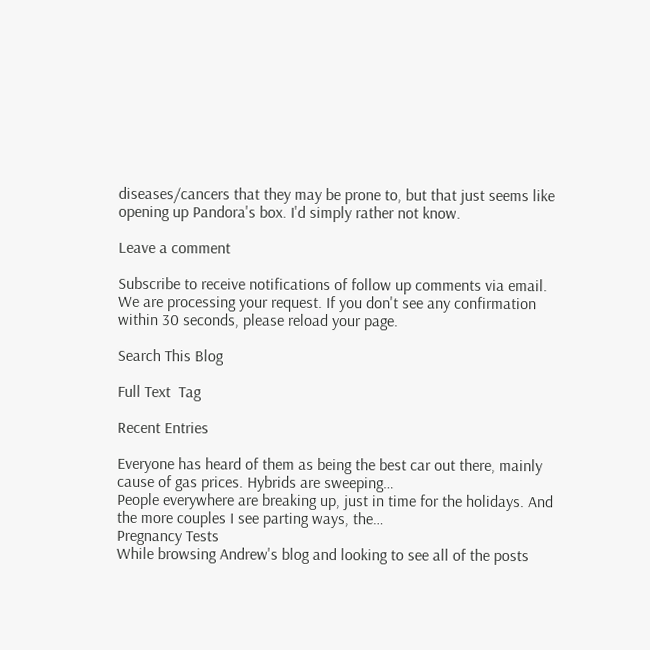diseases/cancers that they may be prone to, but that just seems like opening up Pandora's box. I'd simply rather not know.

Leave a comment

Subscribe to receive notifications of follow up comments via email.
We are processing your request. If you don't see any confirmation within 30 seconds, please reload your page.

Search This Blog

Full Text  Tag

Recent Entries

Everyone has heard of them as being the best car out there, mainly cause of gas prices. Hybrids are sweeping…
People everywhere are breaking up, just in time for the holidays. And the more couples I see parting ways, the…
Pregnancy Tests
While browsing Andrew's blog and looking to see all of the posts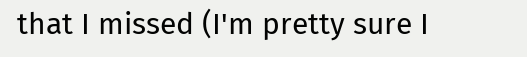that I missed (I'm pretty sure I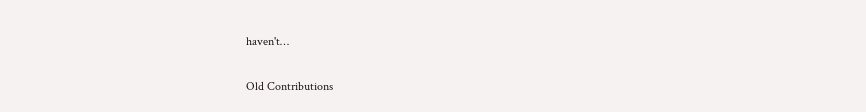haven't…

Old Contributions